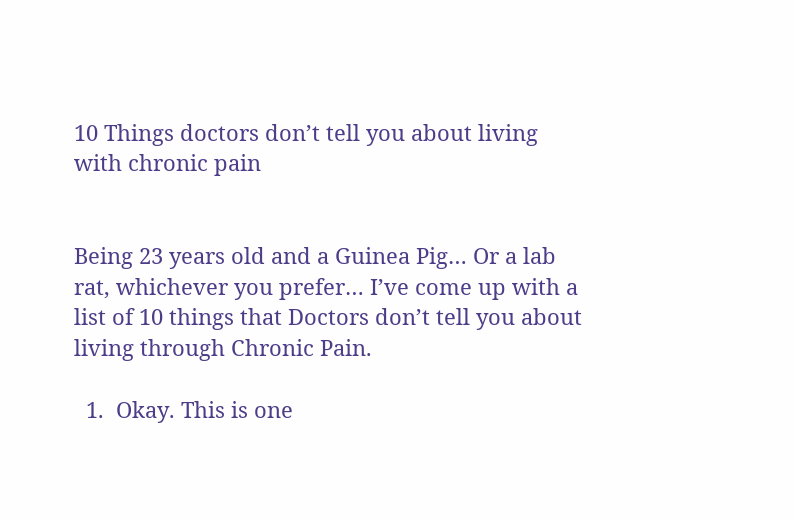10 Things doctors don’t tell you about living with chronic pain


Being 23 years old and a Guinea Pig… Or a lab rat, whichever you prefer… I’ve come up with a list of 10 things that Doctors don’t tell you about living through Chronic Pain.

  1.  Okay. This is one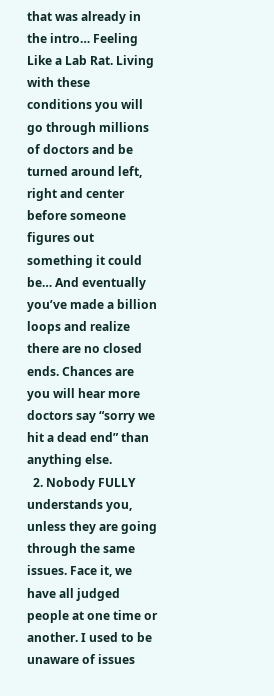that was already in the intro… Feeling Like a Lab Rat. Living with these conditions you will go through millions of doctors and be turned around left, right and center before someone figures out something it could be… And eventually you’ve made a billion loops and realize there are no closed ends. Chances are you will hear more doctors say “sorry we hit a dead end” than anything else.
  2. Nobody FULLY understands you, unless they are going through the same issues. Face it, we have all judged people at one time or another. I used to be unaware of issues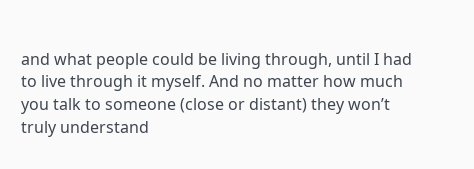and what people could be living through, until I had to live through it myself. And no matter how much you talk to someone (close or distant) they won’t truly understand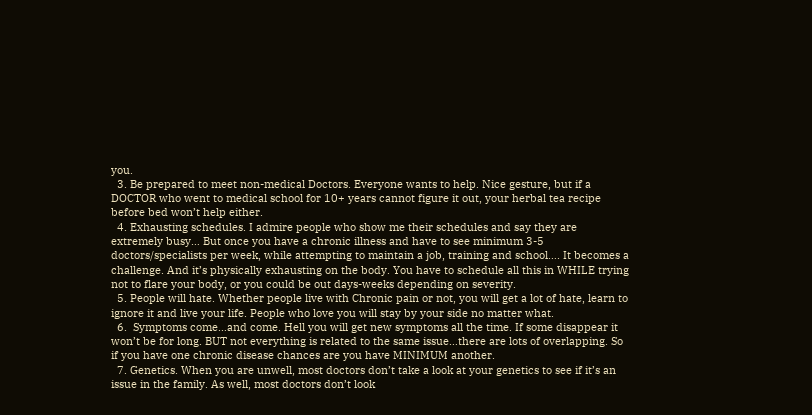you.
  3. Be prepared to meet non-medical Doctors. Everyone wants to help. Nice gesture, but if a DOCTOR who went to medical school for 10+ years cannot figure it out, your herbal tea recipe before bed won’t help either.
  4. Exhausting schedules. I admire people who show me their schedules and say they are extremely busy… But once you have a chronic illness and have to see minimum 3-5 doctors/specialists per week, while attempting to maintain a job, training and school…. It becomes a challenge. And it’s physically exhausting on the body. You have to schedule all this in WHILE trying not to flare your body, or you could be out days-weeks depending on severity.
  5. People will hate. Whether people live with Chronic pain or not, you will get a lot of hate, learn to ignore it and live your life. People who love you will stay by your side no matter what.
  6.  Symptoms come…and come. Hell you will get new symptoms all the time. If some disappear it won’t be for long. BUT not everything is related to the same issue…there are lots of overlapping. So if you have one chronic disease chances are you have MINIMUM another.
  7. Genetics. When you are unwell, most doctors don’t take a look at your genetics to see if it’s an issue in the family. As well, most doctors don’t look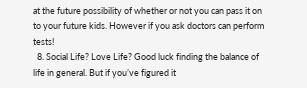at the future possibility of whether or not you can pass it on to your future kids. However if you ask doctors can perform tests!
  8. Social Life? Love Life? Good luck finding the balance of life in general. But if you’ve figured it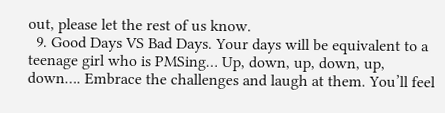out, please let the rest of us know.
  9. Good Days VS Bad Days. Your days will be equivalent to a teenage girl who is PMSing… Up, down, up, down, up, down…. Embrace the challenges and laugh at them. You’ll feel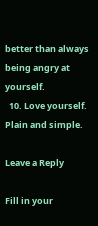better than always being angry at yourself.
  10. Love yourself. Plain and simple.

Leave a Reply

Fill in your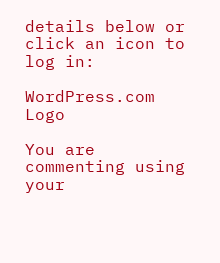details below or click an icon to log in:

WordPress.com Logo

You are commenting using your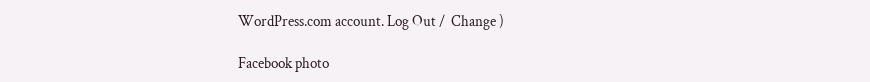WordPress.com account. Log Out /  Change )

Facebook photo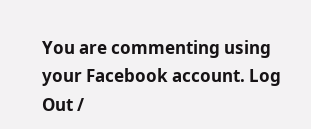You are commenting using your Facebook account. Log Out /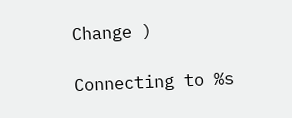Change )

Connecting to %s